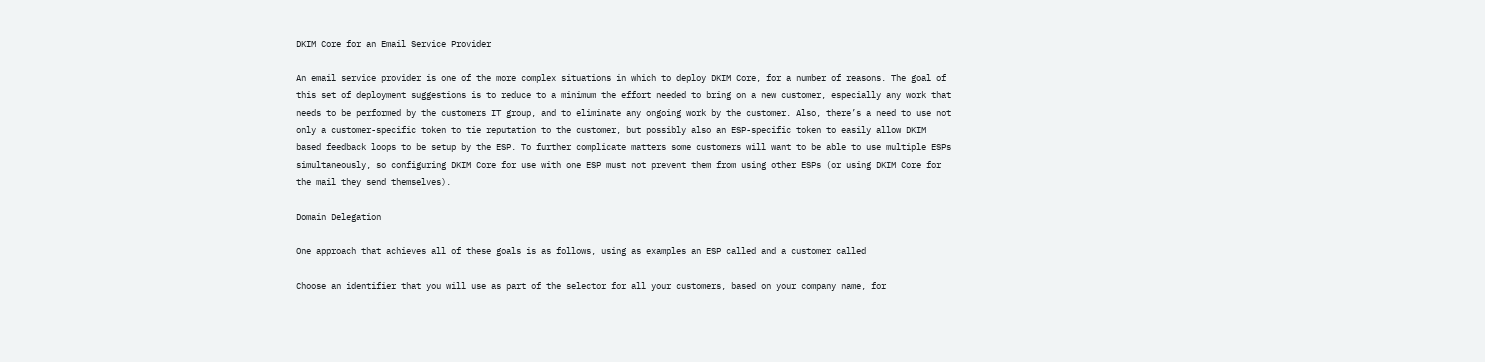DKIM Core for an Email Service Provider

An email service provider is one of the more complex situations in which to deploy DKIM Core, for a number of reasons. The goal of this set of deployment suggestions is to reduce to a minimum the effort needed to bring on a new customer, especially any work that needs to be performed by the customers IT group, and to eliminate any ongoing work by the customer. Also, there’s a need to use not only a customer-specific token to tie reputation to the customer, but possibly also an ESP-specific token to easily allow DKIM based feedback loops to be setup by the ESP. To further complicate matters some customers will want to be able to use multiple ESPs simultaneously, so configuring DKIM Core for use with one ESP must not prevent them from using other ESPs (or using DKIM Core for the mail they send themselves).

Domain Delegation

One approach that achieves all of these goals is as follows, using as examples an ESP called and a customer called

Choose an identifier that you will use as part of the selector for all your customers, based on your company name, for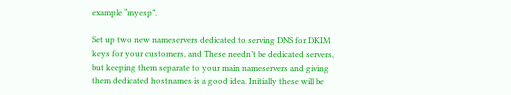example “myesp”.

Set up two new nameservers dedicated to serving DNS for DKIM keys for your customers, and These needn’t be dedicated servers, but keeping them separate to your main nameservers and giving them dedicated hostnames is a good idea. Initially these will be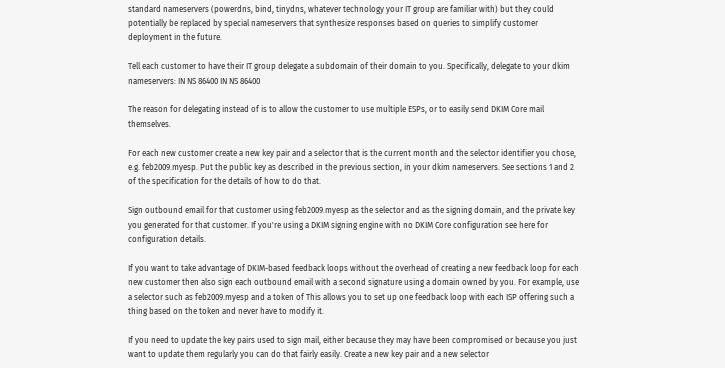standard nameservers (powerdns, bind, tinydns, whatever technology your IT group are familiar with) but they could potentially be replaced by special nameservers that synthesize responses based on queries to simplify customer deployment in the future.

Tell each customer to have their IT group delegate a subdomain of their domain to you. Specifically, delegate to your dkim nameservers: IN NS 86400 IN NS 86400

The reason for delegating instead of is to allow the customer to use multiple ESPs, or to easily send DKIM Core mail themselves.

For each new customer create a new key pair and a selector that is the current month and the selector identifier you chose, e.g. feb2009.myesp. Put the public key as described in the previous section, in your dkim nameservers. See sections 1 and 2 of the specification for the details of how to do that.

Sign outbound email for that customer using feb2009.myesp as the selector and as the signing domain, and the private key you generated for that customer. If you're using a DKIM signing engine with no DKIM Core configuration see here for configuration details.

If you want to take advantage of DKIM-based feedback loops without the overhead of creating a new feedback loop for each new customer then also sign each outbound email with a second signature using a domain owned by you. For example, use a selector such as feb2009.myesp and a token of This allows you to set up one feedback loop with each ISP offering such a thing based on the token and never have to modify it.

If you need to update the key pairs used to sign mail, either because they may have been compromised or because you just want to update them regularly you can do that fairly easily. Create a new key pair and a new selector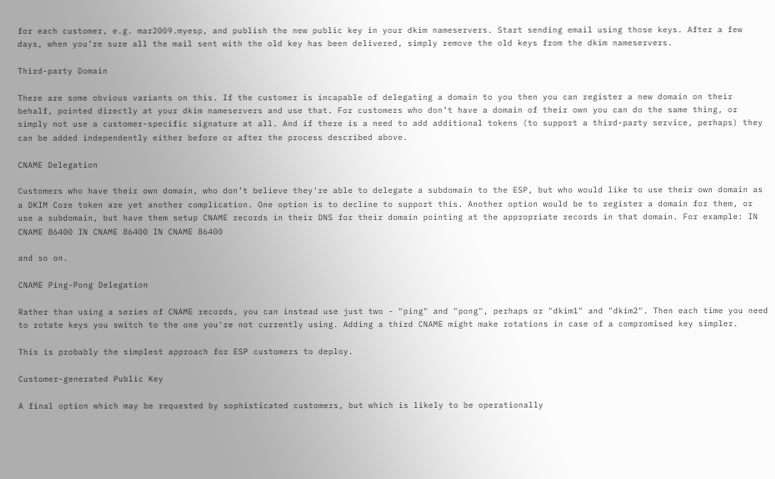for each customer, e.g. mar2009.myesp, and publish the new public key in your dkim nameservers. Start sending email using those keys. After a few days, when you’re sure all the mail sent with the old key has been delivered, simply remove the old keys from the dkim nameservers.

Third-party Domain

There are some obvious variants on this. If the customer is incapable of delegating a domain to you then you can register a new domain on their behalf, pointed directly at your dkim nameservers and use that. For customers who don’t have a domain of their own you can do the same thing, or simply not use a customer-specific signature at all. And if there is a need to add additional tokens (to support a third-party service, perhaps) they can be added independently either before or after the process described above.

CNAME Delegation

Customers who have their own domain, who don’t believe they're able to delegate a subdomain to the ESP, but who would like to use their own domain as a DKIM Core token are yet another complication. One option is to decline to support this. Another option would be to register a domain for them, or use a subdomain, but have them setup CNAME records in their DNS for their domain pointing at the appropriate records in that domain. For example: IN CNAME 86400 IN CNAME 86400 IN CNAME 86400

and so on.

CNAME Ping-Pong Delegation

Rather than using a series of CNAME records, you can instead use just two - "ping" and "pong", perhaps or "dkim1" and "dkim2". Then each time you need to rotate keys you switch to the one you're not currently using. Adding a third CNAME might make rotations in case of a compromised key simpler.

This is probably the simplest approach for ESP customers to deploy.

Customer-generated Public Key

A final option which may be requested by sophisticated customers, but which is likely to be operationally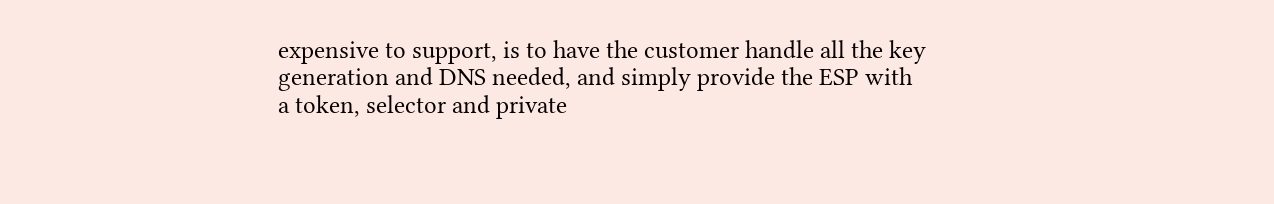expensive to support, is to have the customer handle all the key generation and DNS needed, and simply provide the ESP with a token, selector and private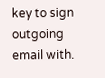key to sign outgoing email with.